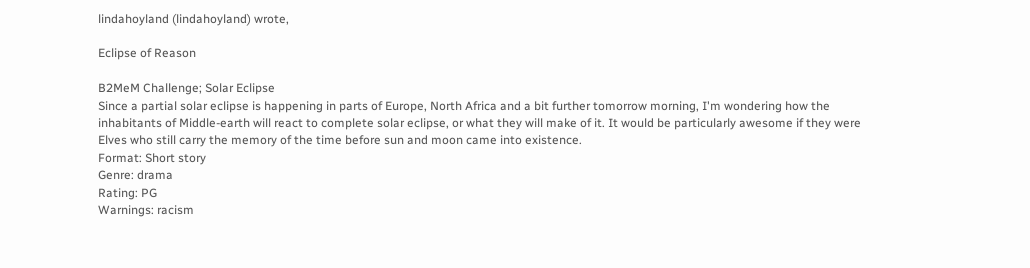lindahoyland (lindahoyland) wrote,

Eclipse of Reason

B2MeM Challenge; Solar Eclipse
Since a partial solar eclipse is happening in parts of Europe, North Africa and a bit further tomorrow morning, I'm wondering how the inhabitants of Middle-earth will react to complete solar eclipse, or what they will make of it. It would be particularly awesome if they were Elves who still carry the memory of the time before sun and moon came into existence.
Format: Short story
Genre: drama
Rating: PG
Warnings: racism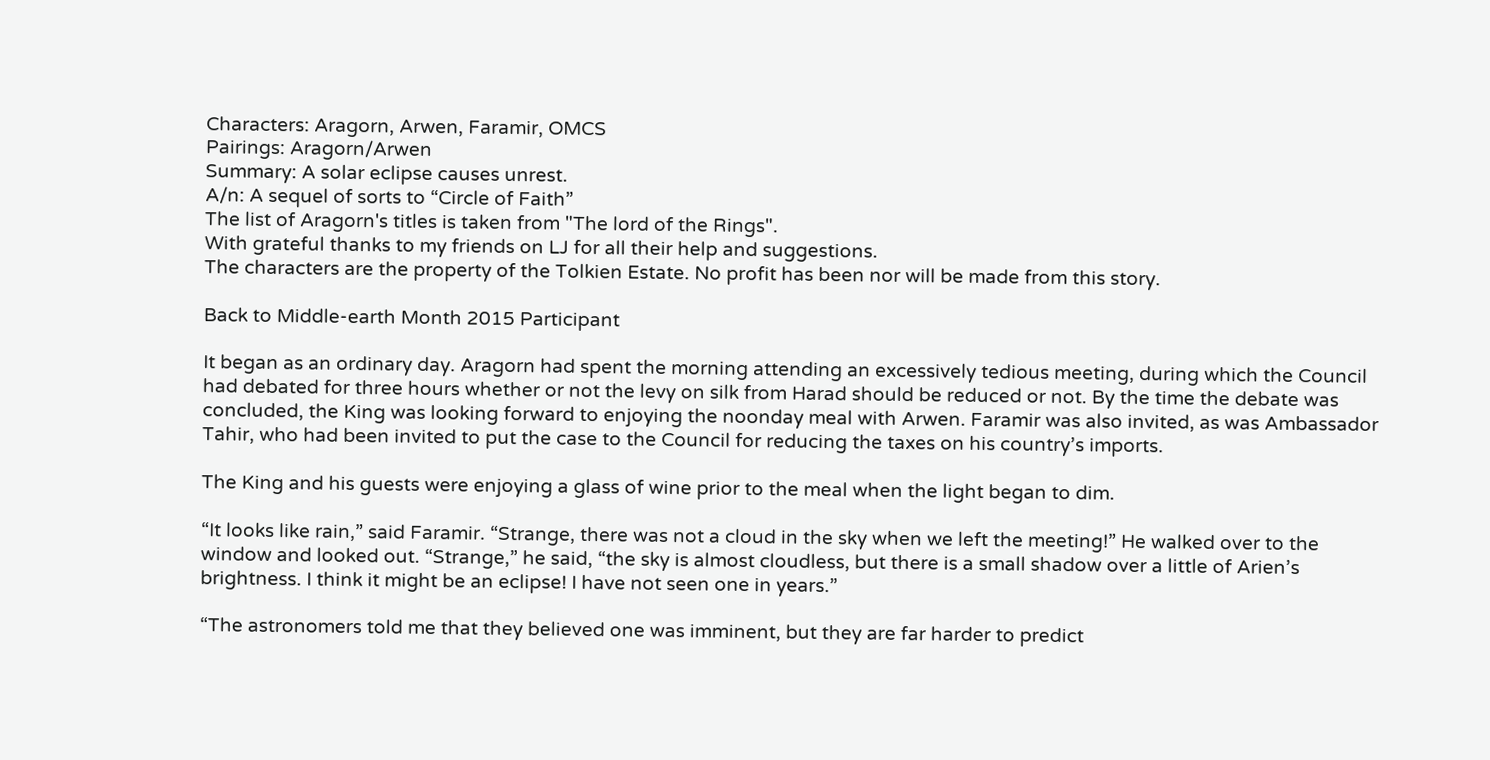Characters: Aragorn, Arwen, Faramir, OMCS
Pairings: Aragorn/Arwen
Summary: A solar eclipse causes unrest.
A/n: A sequel of sorts to “Circle of Faith”
The list of Aragorn's titles is taken from "The lord of the Rings".
With grateful thanks to my friends on LJ for all their help and suggestions.
The characters are the property of the Tolkien Estate. No profit has been nor will be made from this story.

Back to Middle-earth Month 2015 Participant

It began as an ordinary day. Aragorn had spent the morning attending an excessively tedious meeting, during which the Council had debated for three hours whether or not the levy on silk from Harad should be reduced or not. By the time the debate was concluded, the King was looking forward to enjoying the noonday meal with Arwen. Faramir was also invited, as was Ambassador Tahir, who had been invited to put the case to the Council for reducing the taxes on his country’s imports.

The King and his guests were enjoying a glass of wine prior to the meal when the light began to dim.

“It looks like rain,” said Faramir. “Strange, there was not a cloud in the sky when we left the meeting!” He walked over to the window and looked out. “Strange,” he said, “the sky is almost cloudless, but there is a small shadow over a little of Arien’s brightness. I think it might be an eclipse! I have not seen one in years.”

“The astronomers told me that they believed one was imminent, but they are far harder to predict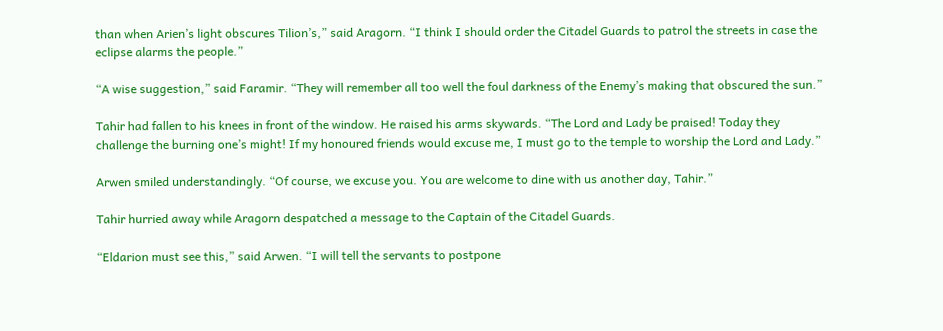than when Arien’s light obscures Tilion’s,” said Aragorn. “I think I should order the Citadel Guards to patrol the streets in case the eclipse alarms the people.”

“A wise suggestion,” said Faramir. “They will remember all too well the foul darkness of the Enemy’s making that obscured the sun.”

Tahir had fallen to his knees in front of the window. He raised his arms skywards. “The Lord and Lady be praised! Today they challenge the burning one’s might! If my honoured friends would excuse me, I must go to the temple to worship the Lord and Lady.”

Arwen smiled understandingly. “Of course, we excuse you. You are welcome to dine with us another day, Tahir.”

Tahir hurried away while Aragorn despatched a message to the Captain of the Citadel Guards.

“Eldarion must see this,” said Arwen. “I will tell the servants to postpone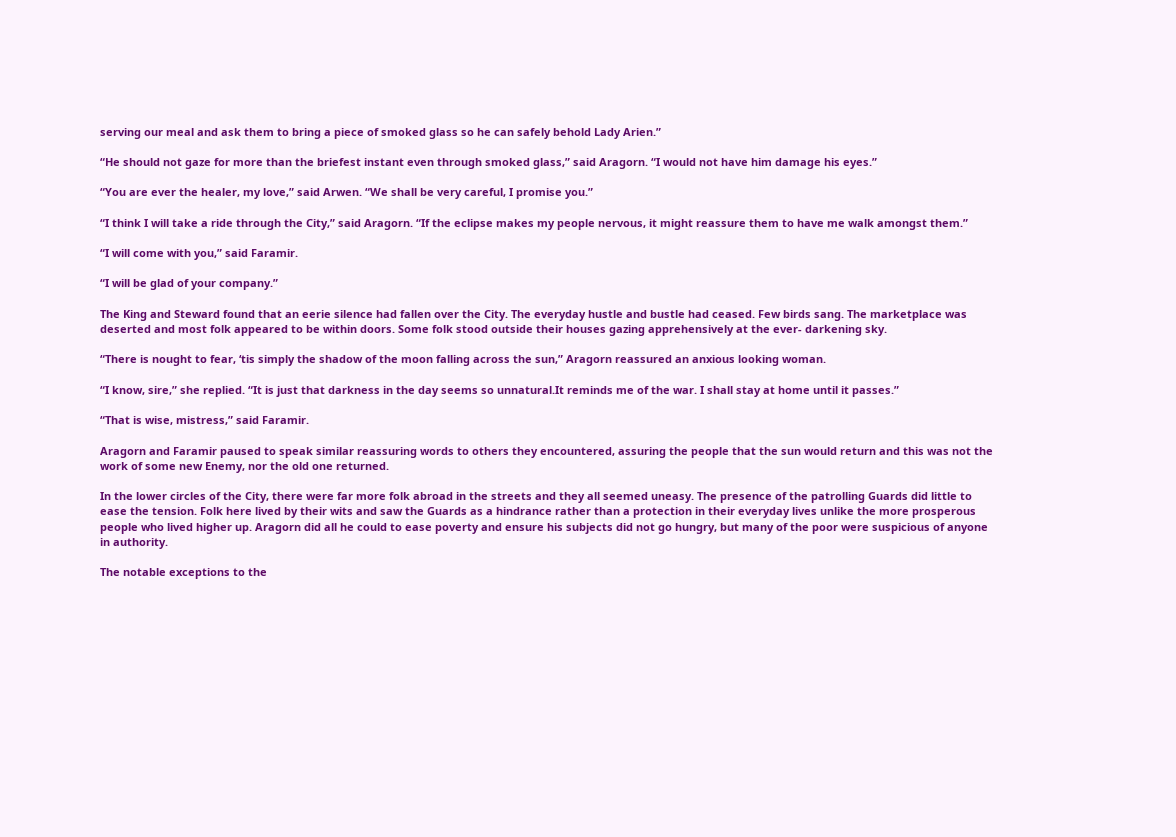serving our meal and ask them to bring a piece of smoked glass so he can safely behold Lady Arien.”

“He should not gaze for more than the briefest instant even through smoked glass,” said Aragorn. “I would not have him damage his eyes.”

“You are ever the healer, my love,” said Arwen. “We shall be very careful, I promise you.”

“I think I will take a ride through the City,” said Aragorn. “If the eclipse makes my people nervous, it might reassure them to have me walk amongst them.”

“I will come with you,” said Faramir.

“I will be glad of your company.”

The King and Steward found that an eerie silence had fallen over the City. The everyday hustle and bustle had ceased. Few birds sang. The marketplace was deserted and most folk appeared to be within doors. Some folk stood outside their houses gazing apprehensively at the ever- darkening sky.

“There is nought to fear, ‘tis simply the shadow of the moon falling across the sun,” Aragorn reassured an anxious looking woman.

“I know, sire,” she replied. “It is just that darkness in the day seems so unnatural.It reminds me of the war. I shall stay at home until it passes.”

“That is wise, mistress,” said Faramir.

Aragorn and Faramir paused to speak similar reassuring words to others they encountered, assuring the people that the sun would return and this was not the work of some new Enemy, nor the old one returned.

In the lower circles of the City, there were far more folk abroad in the streets and they all seemed uneasy. The presence of the patrolling Guards did little to ease the tension. Folk here lived by their wits and saw the Guards as a hindrance rather than a protection in their everyday lives unlike the more prosperous people who lived higher up. Aragorn did all he could to ease poverty and ensure his subjects did not go hungry, but many of the poor were suspicious of anyone in authority.

The notable exceptions to the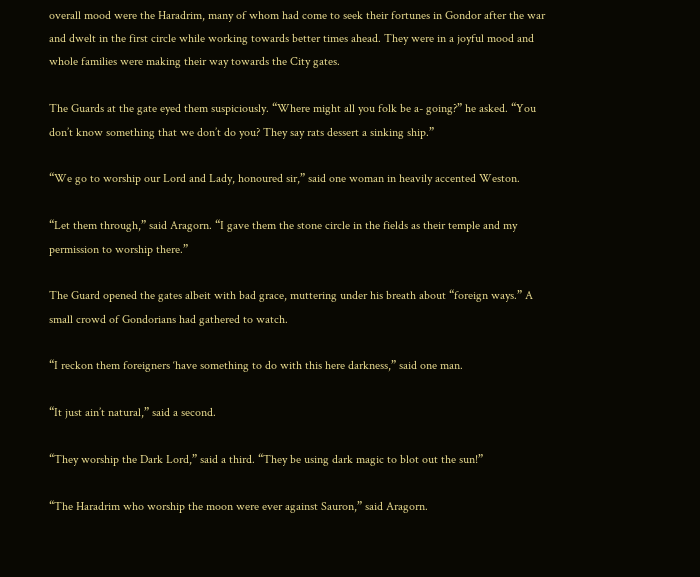overall mood were the Haradrim, many of whom had come to seek their fortunes in Gondor after the war and dwelt in the first circle while working towards better times ahead. They were in a joyful mood and whole families were making their way towards the City gates.

The Guards at the gate eyed them suspiciously. “Where might all you folk be a- going?” he asked. “You don’t know something that we don’t do you? They say rats dessert a sinking ship.”

“We go to worship our Lord and Lady, honoured sir,” said one woman in heavily accented Weston.

“Let them through,” said Aragorn. “I gave them the stone circle in the fields as their temple and my permission to worship there.”

The Guard opened the gates albeit with bad grace, muttering under his breath about “foreign ways.” A small crowd of Gondorians had gathered to watch.

“I reckon them foreigners ‘have something to do with this here darkness,” said one man.

“It just ain’t natural,” said a second.

“They worship the Dark Lord,” said a third. “They be using dark magic to blot out the sun!”

“The Haradrim who worship the moon were ever against Sauron,” said Aragorn.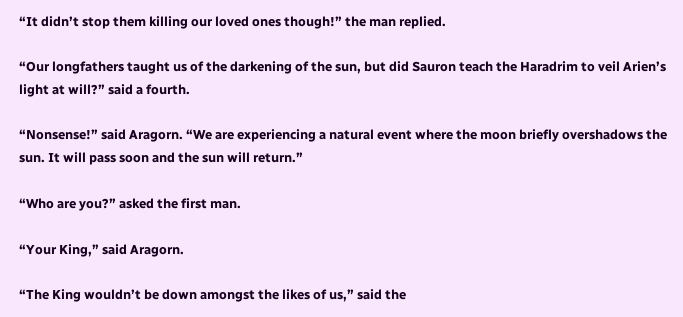“It didn’t stop them killing our loved ones though!” the man replied.

“Our longfathers taught us of the darkening of the sun, but did Sauron teach the Haradrim to veil Arien’s light at will?” said a fourth.

“Nonsense!” said Aragorn. “We are experiencing a natural event where the moon briefly overshadows the sun. It will pass soon and the sun will return.”

“Who are you?” asked the first man.

“Your King,” said Aragorn.

“The King wouldn’t be down amongst the likes of us,” said the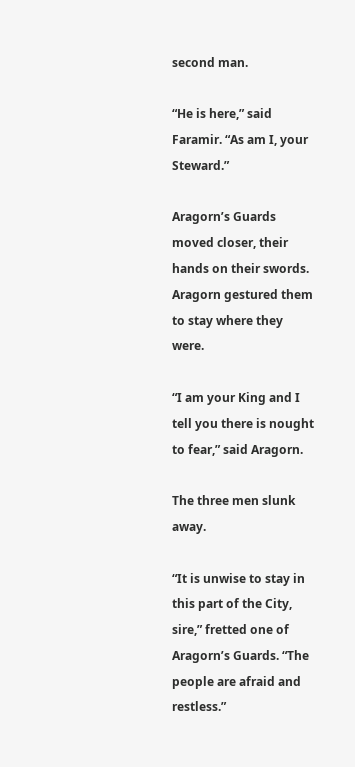second man.

“He is here,” said Faramir. “As am I, your Steward.”

Aragorn’s Guards moved closer, their hands on their swords. Aragorn gestured them to stay where they were.

“I am your King and I tell you there is nought to fear,” said Aragorn.

The three men slunk away.

“It is unwise to stay in this part of the City, sire,” fretted one of Aragorn’s Guards. “The people are afraid and restless.”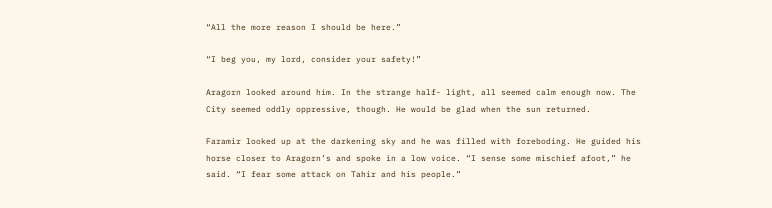“All the more reason I should be here.”

“I beg you, my lord, consider your safety!”

Aragorn looked around him. In the strange half- light, all seemed calm enough now. The City seemed oddly oppressive, though. He would be glad when the sun returned.

Faramir looked up at the darkening sky and he was filled with foreboding. He guided his horse closer to Aragorn’s and spoke in a low voice. “I sense some mischief afoot,” he said. “I fear some attack on Tahir and his people.”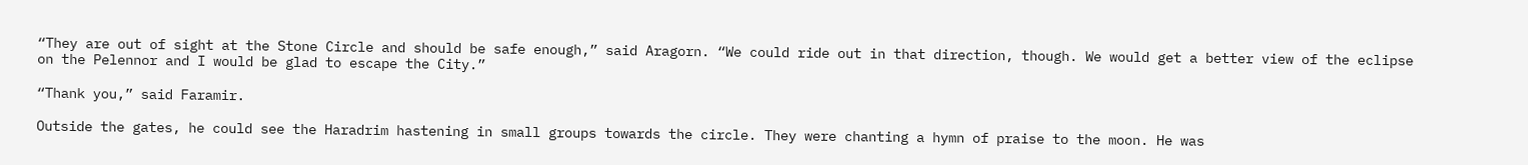“They are out of sight at the Stone Circle and should be safe enough,” said Aragorn. “We could ride out in that direction, though. We would get a better view of the eclipse on the Pelennor and I would be glad to escape the City.”

“Thank you,” said Faramir.

Outside the gates, he could see the Haradrim hastening in small groups towards the circle. They were chanting a hymn of praise to the moon. He was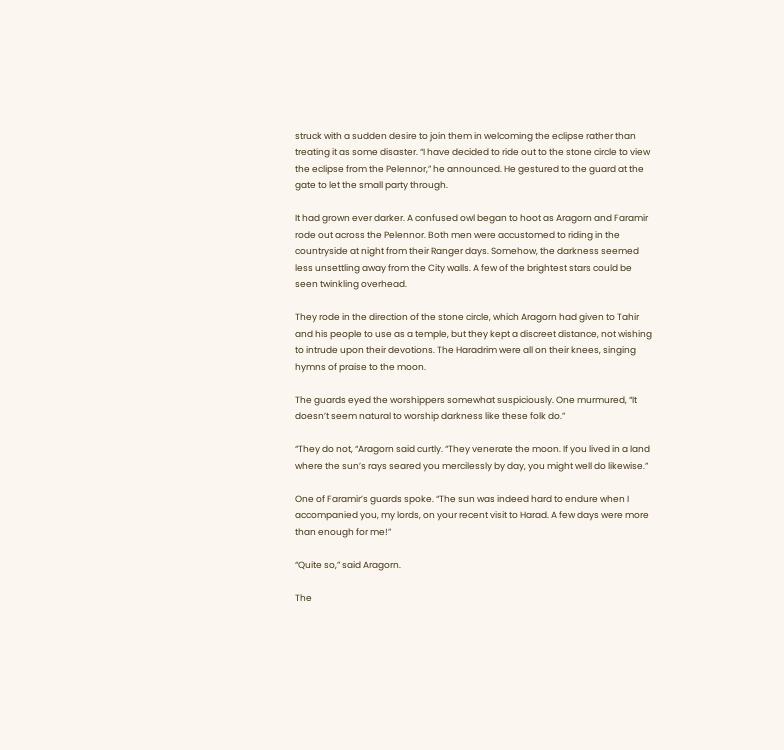struck with a sudden desire to join them in welcoming the eclipse rather than treating it as some disaster. “I have decided to ride out to the stone circle to view the eclipse from the Pelennor,” he announced. He gestured to the guard at the gate to let the small party through.

It had grown ever darker. A confused owl began to hoot as Aragorn and Faramir rode out across the Pelennor. Both men were accustomed to riding in the countryside at night from their Ranger days. Somehow, the darkness seemed less unsettling away from the City walls. A few of the brightest stars could be seen twinkling overhead.

They rode in the direction of the stone circle, which Aragorn had given to Tahir and his people to use as a temple, but they kept a discreet distance, not wishing to intrude upon their devotions. The Haradrim were all on their knees, singing hymns of praise to the moon.

The guards eyed the worshippers somewhat suspiciously. One murmured, “It doesn’t seem natural to worship darkness like these folk do.”

“They do not, “Aragorn said curtly. “They venerate the moon. If you lived in a land where the sun’s rays seared you mercilessly by day, you might well do likewise.”

One of Faramir’s guards spoke. “The sun was indeed hard to endure when I accompanied you, my lords, on your recent visit to Harad. A few days were more than enough for me!”

“Quite so,” said Aragorn.

The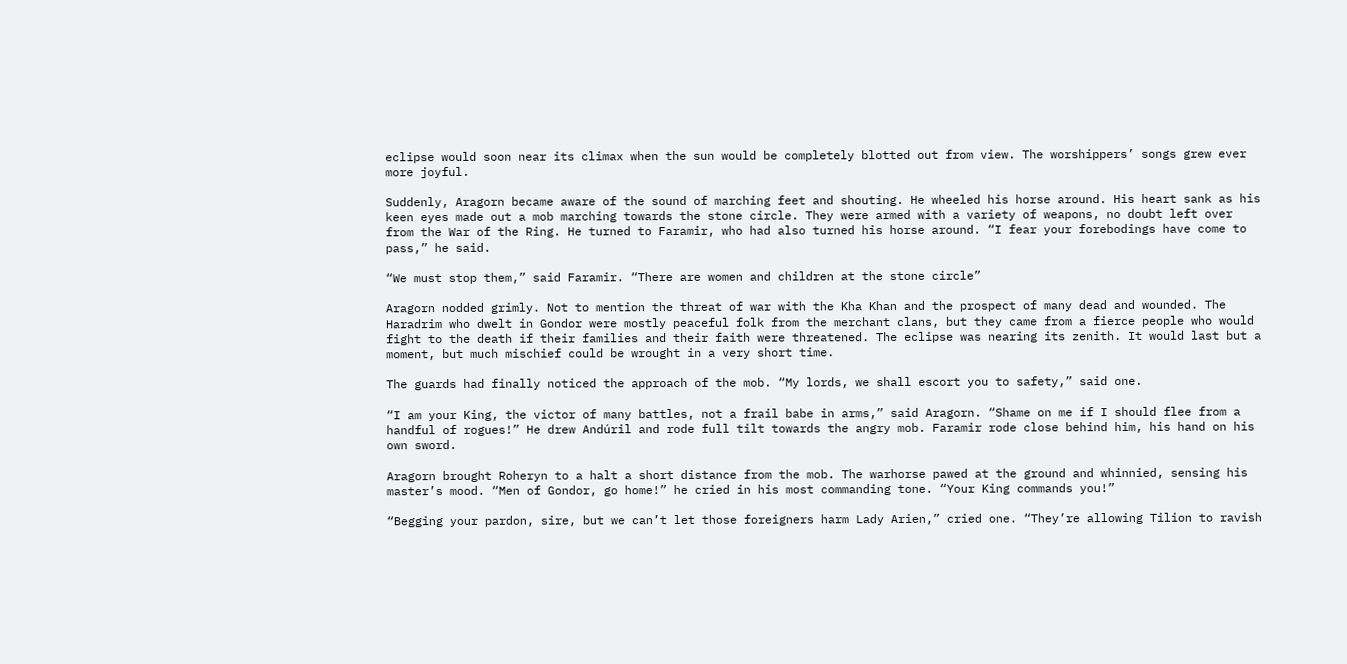eclipse would soon near its climax when the sun would be completely blotted out from view. The worshippers’ songs grew ever more joyful.

Suddenly, Aragorn became aware of the sound of marching feet and shouting. He wheeled his horse around. His heart sank as his keen eyes made out a mob marching towards the stone circle. They were armed with a variety of weapons, no doubt left over from the War of the Ring. He turned to Faramir, who had also turned his horse around. “I fear your forebodings have come to pass,” he said.

“We must stop them,” said Faramir. “There are women and children at the stone circle”

Aragorn nodded grimly. Not to mention the threat of war with the Kha Khan and the prospect of many dead and wounded. The Haradrim who dwelt in Gondor were mostly peaceful folk from the merchant clans, but they came from a fierce people who would fight to the death if their families and their faith were threatened. The eclipse was nearing its zenith. It would last but a moment, but much mischief could be wrought in a very short time.

The guards had finally noticed the approach of the mob. “My lords, we shall escort you to safety,” said one.

“I am your King, the victor of many battles, not a frail babe in arms,” said Aragorn. “Shame on me if I should flee from a handful of rogues!” He drew Andúril and rode full tilt towards the angry mob. Faramir rode close behind him, his hand on his own sword.

Aragorn brought Roheryn to a halt a short distance from the mob. The warhorse pawed at the ground and whinnied, sensing his master’s mood. “Men of Gondor, go home!” he cried in his most commanding tone. “Your King commands you!”

“Begging your pardon, sire, but we can’t let those foreigners harm Lady Arien,” cried one. “They’re allowing Tilion to ravish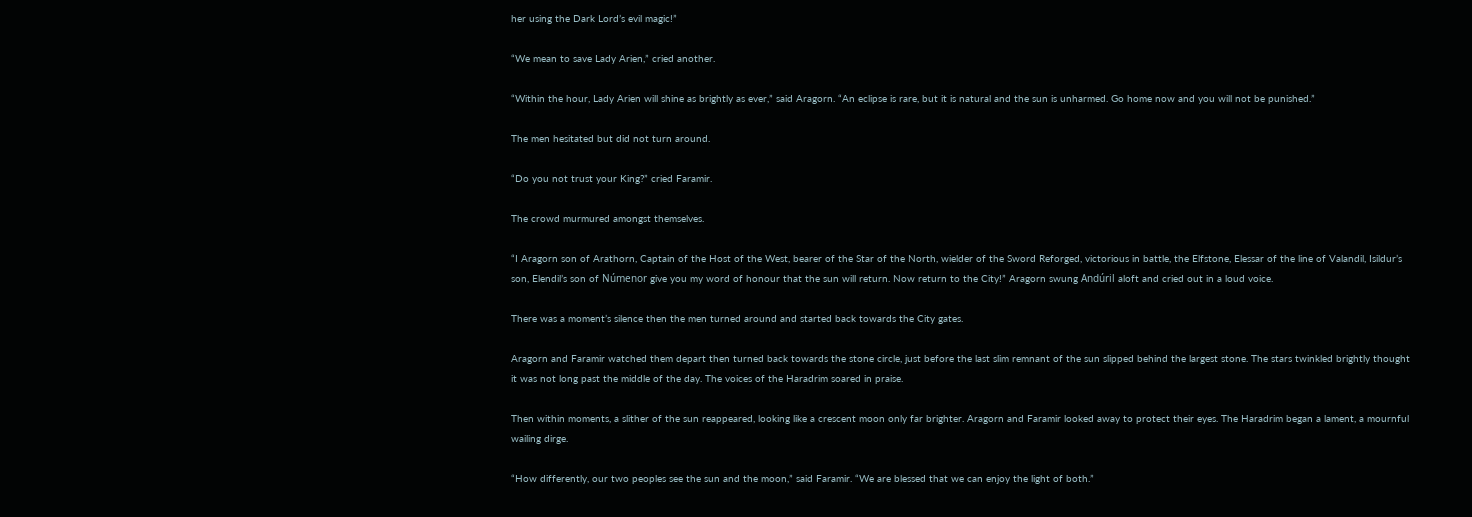her using the Dark Lord’s evil magic!”

“We mean to save Lady Arien,” cried another.

“Within the hour, Lady Arien will shine as brightly as ever,” said Aragorn. “An eclipse is rare, but it is natural and the sun is unharmed. Go home now and you will not be punished.”

The men hesitated but did not turn around.

“Do you not trust your King?” cried Faramir.

The crowd murmured amongst themselves.

“I Aragorn son of Arathorn, Captain of the Host of the West, bearer of the Star of the North, wielder of the Sword Reforged, victorious in battle, the Elfstone, Elessar of the line of Valandil, Isildur’s son, Elendil’s son of Númenor give you my word of honour that the sun will return. Now return to the City!” Aragorn swung Andúril aloft and cried out in a loud voice.

There was a moment’s silence then the men turned around and started back towards the City gates.

Aragorn and Faramir watched them depart then turned back towards the stone circle, just before the last slim remnant of the sun slipped behind the largest stone. The stars twinkled brightly thought it was not long past the middle of the day. The voices of the Haradrim soared in praise.

Then within moments, a slither of the sun reappeared, looking like a crescent moon only far brighter. Aragorn and Faramir looked away to protect their eyes. The Haradrim began a lament, a mournful wailing dirge.

“How differently, our two peoples see the sun and the moon,” said Faramir. “We are blessed that we can enjoy the light of both.”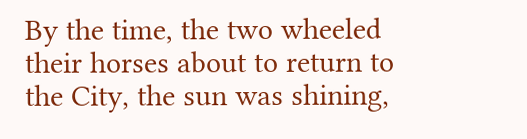By the time, the two wheeled their horses about to return to the City, the sun was shining,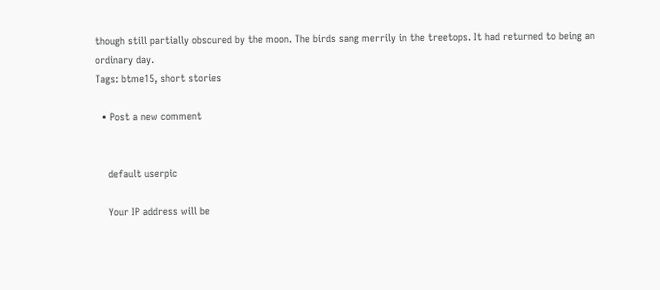though still partially obscured by the moon. The birds sang merrily in the treetops. It had returned to being an ordinary day.
Tags: btme15, short stories

  • Post a new comment


    default userpic

    Your IP address will be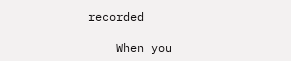recorded

    When you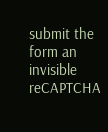submit the form an invisible reCAPTCHA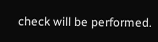check will be performed.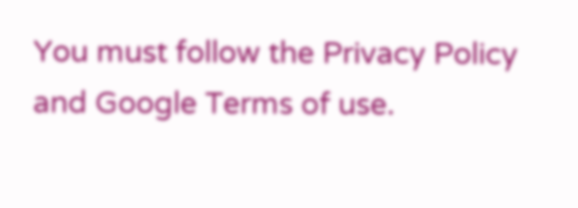You must follow the Privacy Policy and Google Terms of use.